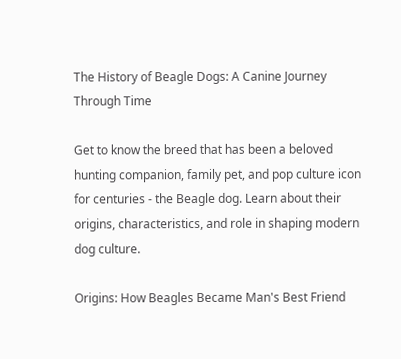The History of Beagle Dogs: A Canine Journey Through Time

Get to know the breed that has been a beloved hunting companion, family pet, and pop culture icon for centuries - the Beagle dog. Learn about their origins, characteristics, and role in shaping modern dog culture.

Origins: How Beagles Became Man's Best Friend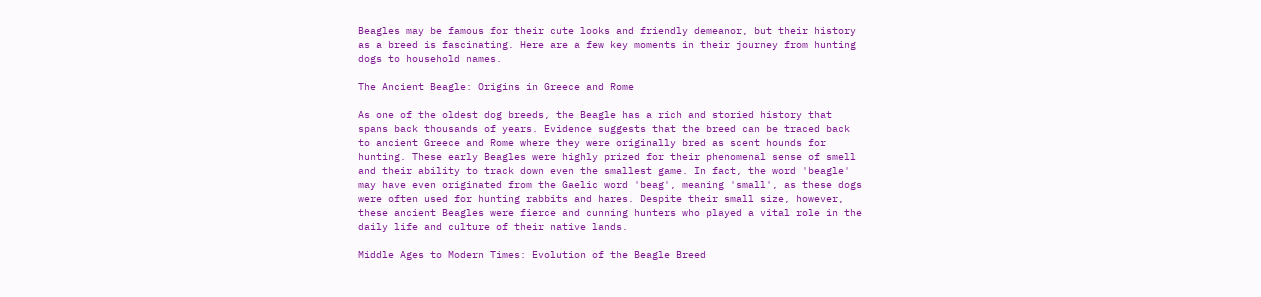Beagles may be famous for their cute looks and friendly demeanor, but their history as a breed is fascinating. Here are a few key moments in their journey from hunting dogs to household names.

The Ancient Beagle: Origins in Greece and Rome

As one of the oldest dog breeds, the Beagle has a rich and storied history that spans back thousands of years. Evidence suggests that the breed can be traced back to ancient Greece and Rome where they were originally bred as scent hounds for hunting. These early Beagles were highly prized for their phenomenal sense of smell and their ability to track down even the smallest game. In fact, the word 'beagle' may have even originated from the Gaelic word 'beag', meaning 'small', as these dogs were often used for hunting rabbits and hares. Despite their small size, however, these ancient Beagles were fierce and cunning hunters who played a vital role in the daily life and culture of their native lands.

Middle Ages to Modern Times: Evolution of the Beagle Breed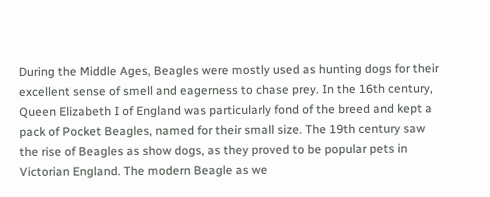During the Middle Ages, Beagles were mostly used as hunting dogs for their excellent sense of smell and eagerness to chase prey. In the 16th century, Queen Elizabeth I of England was particularly fond of the breed and kept a pack of Pocket Beagles, named for their small size. The 19th century saw the rise of Beagles as show dogs, as they proved to be popular pets in Victorian England. The modern Beagle as we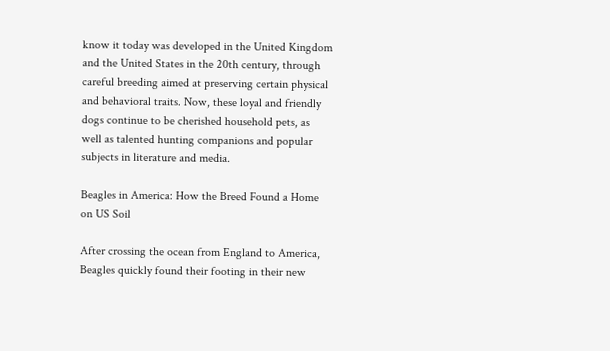know it today was developed in the United Kingdom and the United States in the 20th century, through careful breeding aimed at preserving certain physical and behavioral traits. Now, these loyal and friendly dogs continue to be cherished household pets, as well as talented hunting companions and popular subjects in literature and media.

Beagles in America: How the Breed Found a Home on US Soil

After crossing the ocean from England to America, Beagles quickly found their footing in their new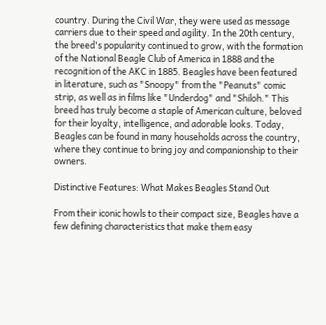country. During the Civil War, they were used as message carriers due to their speed and agility. In the 20th century, the breed's popularity continued to grow, with the formation of the National Beagle Club of America in 1888 and the recognition of the AKC in 1885. Beagles have been featured in literature, such as "Snoopy" from the "Peanuts" comic strip, as well as in films like "Underdog" and "Shiloh." This breed has truly become a staple of American culture, beloved for their loyalty, intelligence, and adorable looks. Today, Beagles can be found in many households across the country, where they continue to bring joy and companionship to their owners.

Distinctive Features: What Makes Beagles Stand Out

From their iconic howls to their compact size, Beagles have a few defining characteristics that make them easy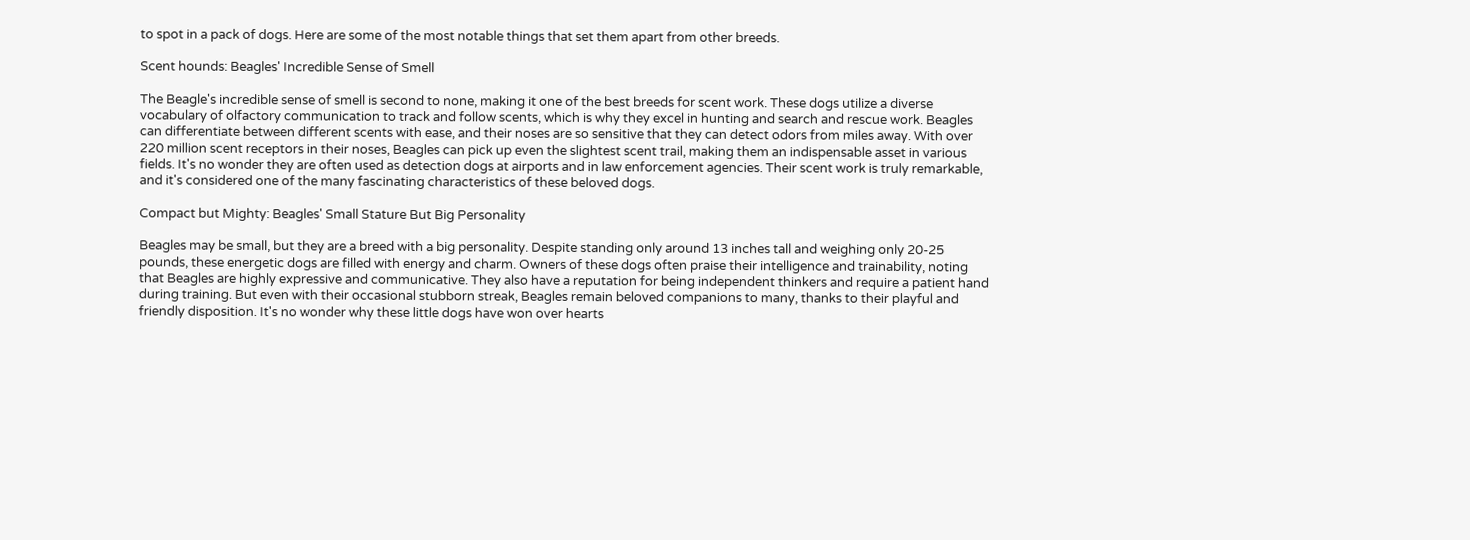to spot in a pack of dogs. Here are some of the most notable things that set them apart from other breeds.

Scent hounds: Beagles' Incredible Sense of Smell

The Beagle's incredible sense of smell is second to none, making it one of the best breeds for scent work. These dogs utilize a diverse vocabulary of olfactory communication to track and follow scents, which is why they excel in hunting and search and rescue work. Beagles can differentiate between different scents with ease, and their noses are so sensitive that they can detect odors from miles away. With over 220 million scent receptors in their noses, Beagles can pick up even the slightest scent trail, making them an indispensable asset in various fields. It's no wonder they are often used as detection dogs at airports and in law enforcement agencies. Their scent work is truly remarkable, and it's considered one of the many fascinating characteristics of these beloved dogs.

Compact but Mighty: Beagles' Small Stature But Big Personality

Beagles may be small, but they are a breed with a big personality. Despite standing only around 13 inches tall and weighing only 20-25 pounds, these energetic dogs are filled with energy and charm. Owners of these dogs often praise their intelligence and trainability, noting that Beagles are highly expressive and communicative. They also have a reputation for being independent thinkers and require a patient hand during training. But even with their occasional stubborn streak, Beagles remain beloved companions to many, thanks to their playful and friendly disposition. It's no wonder why these little dogs have won over hearts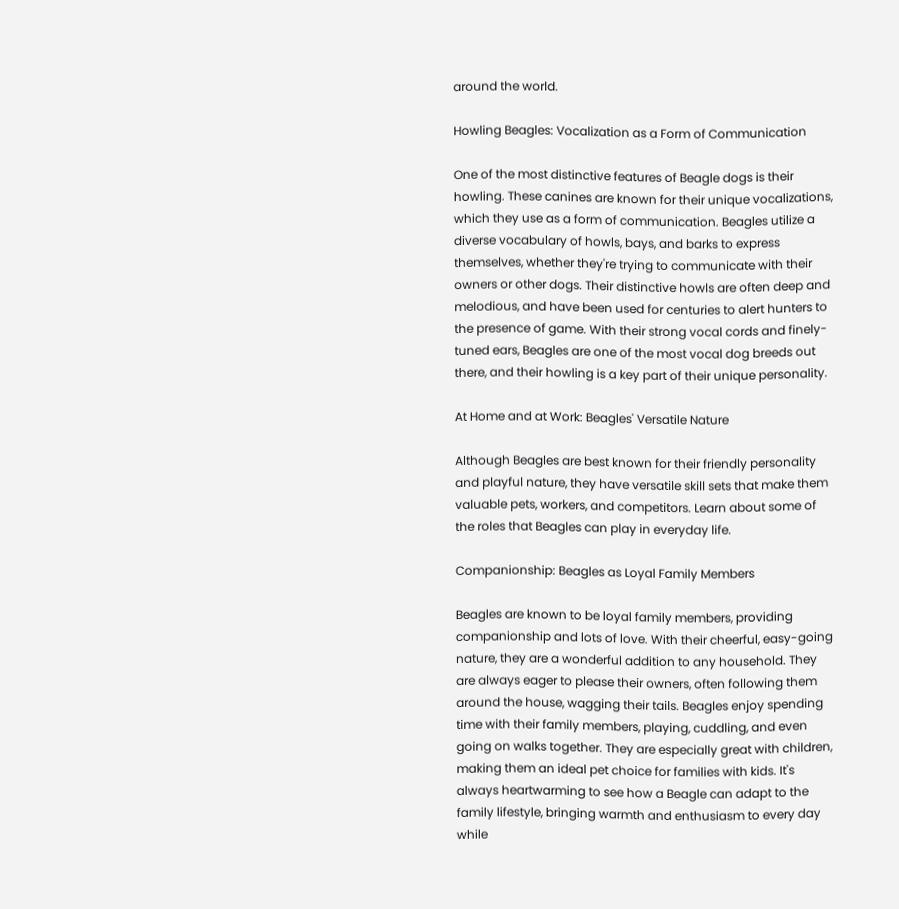around the world.

Howling Beagles: Vocalization as a Form of Communication

One of the most distinctive features of Beagle dogs is their howling. These canines are known for their unique vocalizations, which they use as a form of communication. Beagles utilize a diverse vocabulary of howls, bays, and barks to express themselves, whether they're trying to communicate with their owners or other dogs. Their distinctive howls are often deep and melodious, and have been used for centuries to alert hunters to the presence of game. With their strong vocal cords and finely-tuned ears, Beagles are one of the most vocal dog breeds out there, and their howling is a key part of their unique personality.

At Home and at Work: Beagles' Versatile Nature

Although Beagles are best known for their friendly personality and playful nature, they have versatile skill sets that make them valuable pets, workers, and competitors. Learn about some of the roles that Beagles can play in everyday life.

Companionship: Beagles as Loyal Family Members

Beagles are known to be loyal family members, providing companionship and lots of love. With their cheerful, easy-going nature, they are a wonderful addition to any household. They are always eager to please their owners, often following them around the house, wagging their tails. Beagles enjoy spending time with their family members, playing, cuddling, and even going on walks together. They are especially great with children, making them an ideal pet choice for families with kids. It's always heartwarming to see how a Beagle can adapt to the family lifestyle, bringing warmth and enthusiasm to every day while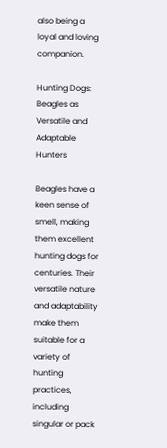also being a loyal and loving companion.

Hunting Dogs: Beagles as Versatile and Adaptable Hunters

Beagles have a keen sense of smell, making them excellent hunting dogs for centuries. Their versatile nature and adaptability make them suitable for a variety of hunting practices, including singular or pack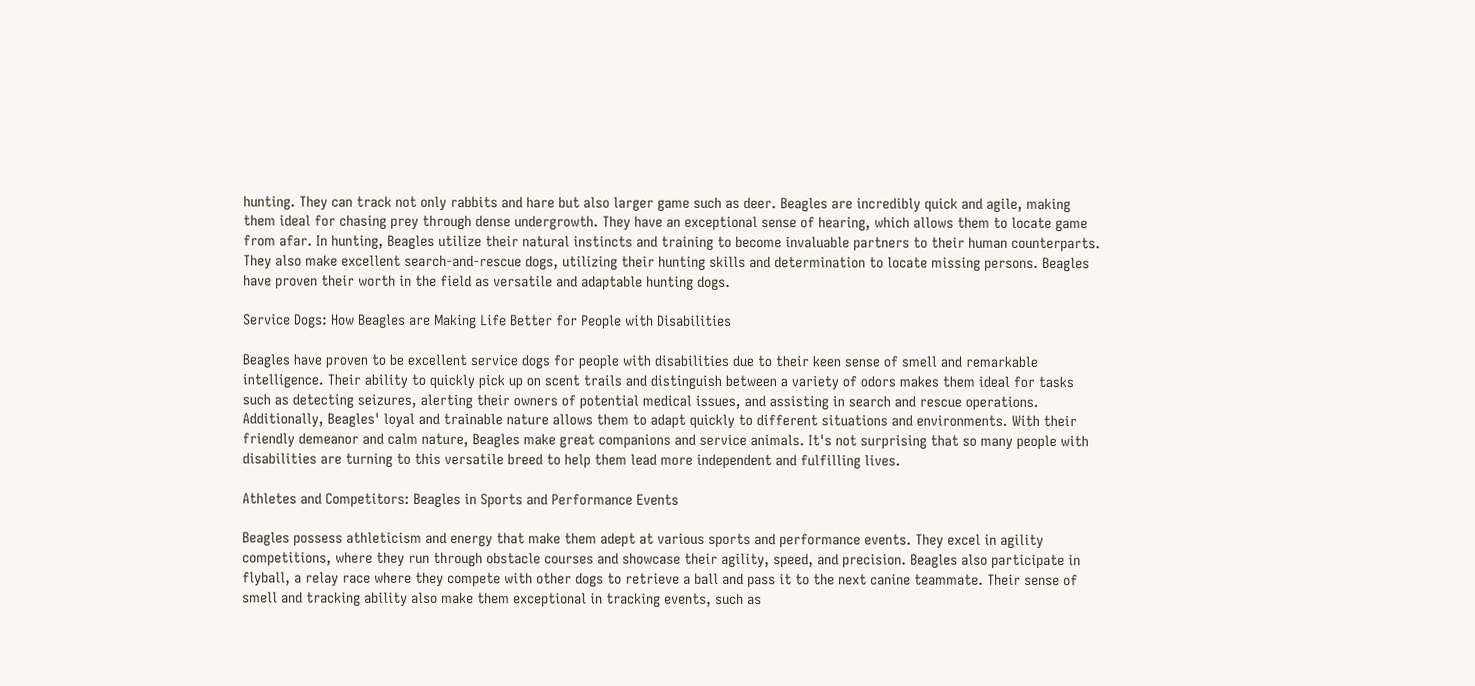hunting. They can track not only rabbits and hare but also larger game such as deer. Beagles are incredibly quick and agile, making them ideal for chasing prey through dense undergrowth. They have an exceptional sense of hearing, which allows them to locate game from afar. In hunting, Beagles utilize their natural instincts and training to become invaluable partners to their human counterparts. They also make excellent search-and-rescue dogs, utilizing their hunting skills and determination to locate missing persons. Beagles have proven their worth in the field as versatile and adaptable hunting dogs.

Service Dogs: How Beagles are Making Life Better for People with Disabilities

Beagles have proven to be excellent service dogs for people with disabilities due to their keen sense of smell and remarkable intelligence. Their ability to quickly pick up on scent trails and distinguish between a variety of odors makes them ideal for tasks such as detecting seizures, alerting their owners of potential medical issues, and assisting in search and rescue operations. Additionally, Beagles' loyal and trainable nature allows them to adapt quickly to different situations and environments. With their friendly demeanor and calm nature, Beagles make great companions and service animals. It's not surprising that so many people with disabilities are turning to this versatile breed to help them lead more independent and fulfilling lives.

Athletes and Competitors: Beagles in Sports and Performance Events

Beagles possess athleticism and energy that make them adept at various sports and performance events. They excel in agility competitions, where they run through obstacle courses and showcase their agility, speed, and precision. Beagles also participate in flyball, a relay race where they compete with other dogs to retrieve a ball and pass it to the next canine teammate. Their sense of smell and tracking ability also make them exceptional in tracking events, such as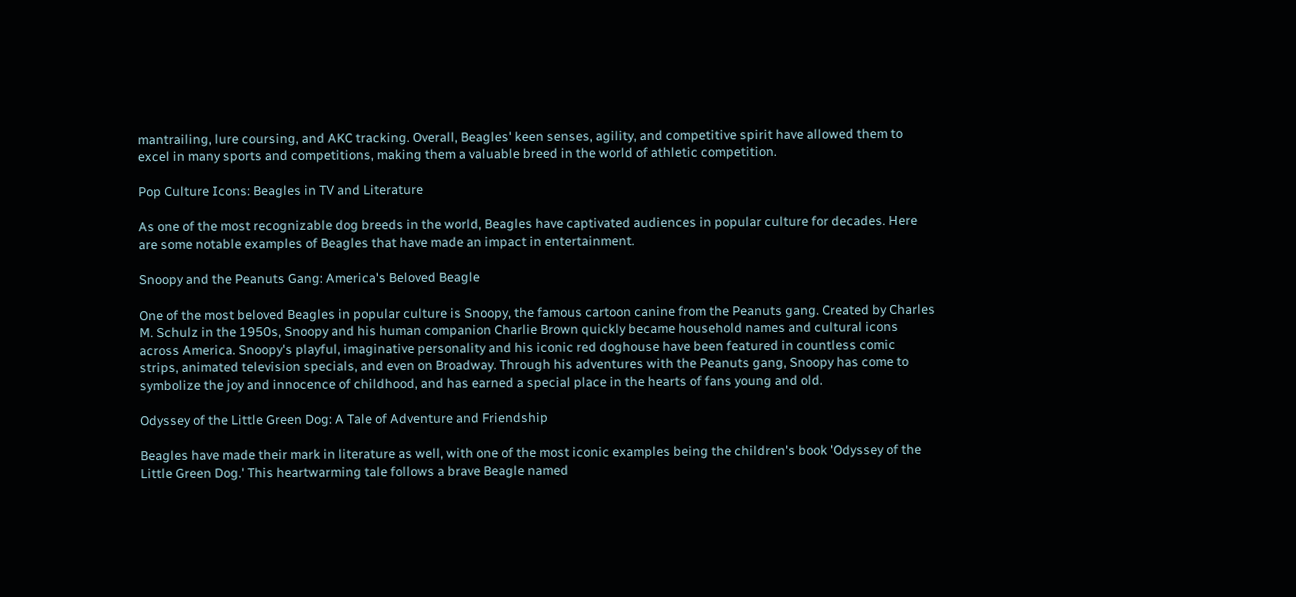mantrailing, lure coursing, and AKC tracking. Overall, Beagles' keen senses, agility, and competitive spirit have allowed them to excel in many sports and competitions, making them a valuable breed in the world of athletic competition.

Pop Culture Icons: Beagles in TV and Literature

As one of the most recognizable dog breeds in the world, Beagles have captivated audiences in popular culture for decades. Here are some notable examples of Beagles that have made an impact in entertainment.

Snoopy and the Peanuts Gang: America's Beloved Beagle

One of the most beloved Beagles in popular culture is Snoopy, the famous cartoon canine from the Peanuts gang. Created by Charles M. Schulz in the 1950s, Snoopy and his human companion Charlie Brown quickly became household names and cultural icons across America. Snoopy's playful, imaginative personality and his iconic red doghouse have been featured in countless comic strips, animated television specials, and even on Broadway. Through his adventures with the Peanuts gang, Snoopy has come to symbolize the joy and innocence of childhood, and has earned a special place in the hearts of fans young and old.

Odyssey of the Little Green Dog: A Tale of Adventure and Friendship

Beagles have made their mark in literature as well, with one of the most iconic examples being the children's book 'Odyssey of the Little Green Dog.' This heartwarming tale follows a brave Beagle named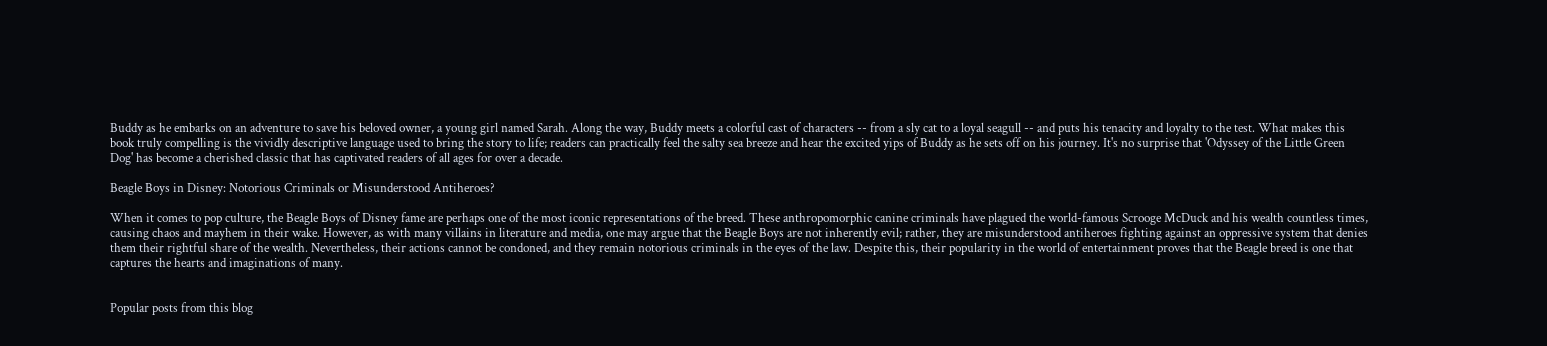Buddy as he embarks on an adventure to save his beloved owner, a young girl named Sarah. Along the way, Buddy meets a colorful cast of characters -- from a sly cat to a loyal seagull -- and puts his tenacity and loyalty to the test. What makes this book truly compelling is the vividly descriptive language used to bring the story to life; readers can practically feel the salty sea breeze and hear the excited yips of Buddy as he sets off on his journey. It's no surprise that 'Odyssey of the Little Green Dog' has become a cherished classic that has captivated readers of all ages for over a decade.

Beagle Boys in Disney: Notorious Criminals or Misunderstood Antiheroes?

When it comes to pop culture, the Beagle Boys of Disney fame are perhaps one of the most iconic representations of the breed. These anthropomorphic canine criminals have plagued the world-famous Scrooge McDuck and his wealth countless times, causing chaos and mayhem in their wake. However, as with many villains in literature and media, one may argue that the Beagle Boys are not inherently evil; rather, they are misunderstood antiheroes fighting against an oppressive system that denies them their rightful share of the wealth. Nevertheless, their actions cannot be condoned, and they remain notorious criminals in the eyes of the law. Despite this, their popularity in the world of entertainment proves that the Beagle breed is one that captures the hearts and imaginations of many.


Popular posts from this blog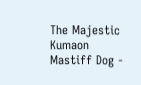The Majestic Kumaon Mastiff Dog -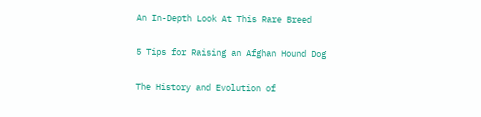An In-Depth Look At This Rare Breed

5 Tips for Raising an Afghan Hound Dog

The History and Evolution of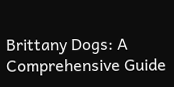Brittany Dogs: A Comprehensive Guide